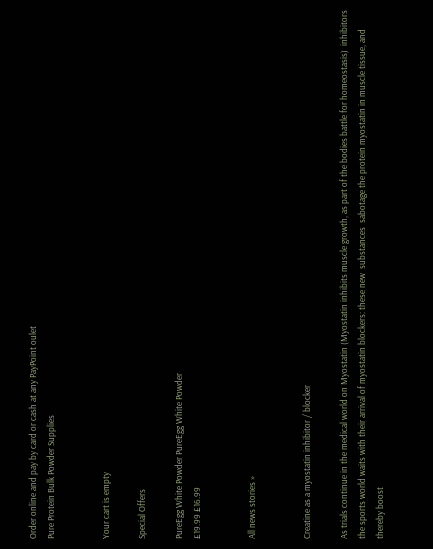Order online and pay by card or cash at any PayPoint oulet
Pure Protein Bulk Powder Supplies


Your cart is empty

Special Offers

PureEgg White Powder PureEgg White Powder
£19.99 £16.99


All news stories »


Creatine as a myostatin inhibitor / blocker

As trials continue in the medical world on Myostatin (Myostatin inhibits muscle growth, as part of the bodies battle for homeostasis)  inhibitors the sports world waits with their arrival of myostatin blockers: these new  substances  sabotage the protein myostatin in muscle tissue, and thereby boost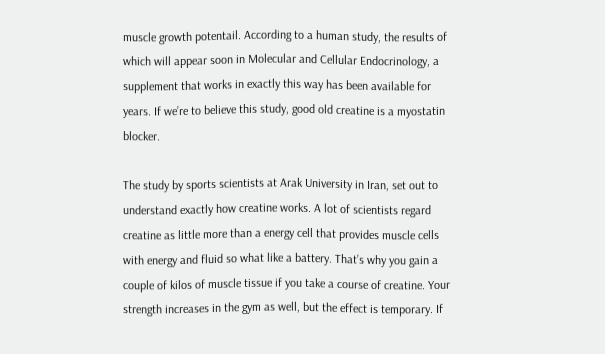muscle growth potentail. According to a human study, the results of which will appear soon in Molecular and Cellular Endocrinology, a supplement that works in exactly this way has been available for years. If we’re to believe this study, good old creatine is a myostatin blocker.

The study by sports scientists at Arak University in Iran, set out to understand exactly how creatine works. A lot of scientists regard creatine as little more than a energy cell that provides muscle cells with energy and fluid so what like a battery. That’s why you gain a couple of kilos of muscle tissue if you take a course of creatine. Your strength increases in the gym as well, but the effect is temporary. If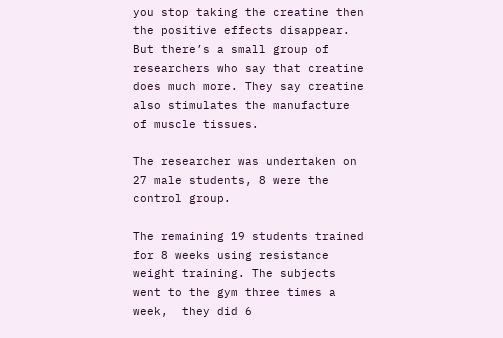you stop taking the creatine then the positive effects disappear. But there’s a small group of researchers who say that creatine does much more. They say creatine also stimulates the manufacture of muscle tissues.

The researcher was undertaken on 27 male students, 8 were the control group.

The remaining 19 students trained for 8 weeks using resistance weight training. The subjects  went to the gym three times a week,  they did 6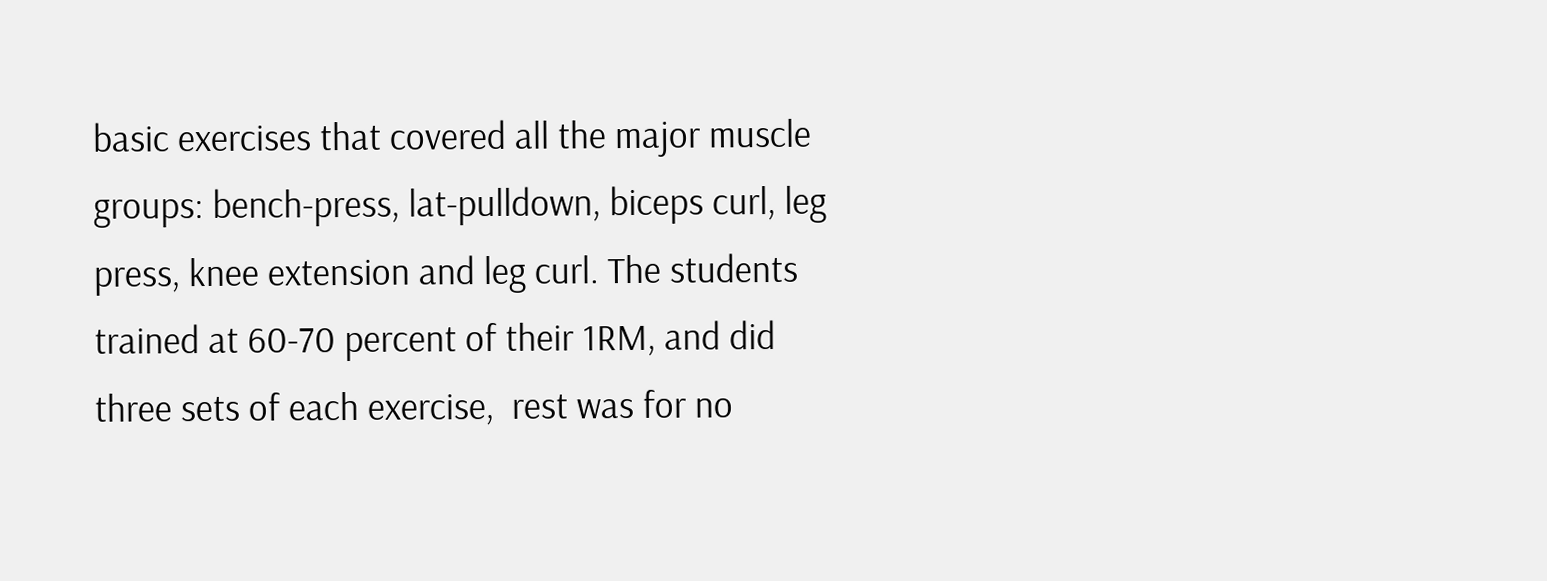basic exercises that covered all the major muscle groups: bench-press, lat-pulldown, biceps curl, leg press, knee extension and leg curl. The students trained at 60-70 percent of their 1RM, and did three sets of each exercise,  rest was for no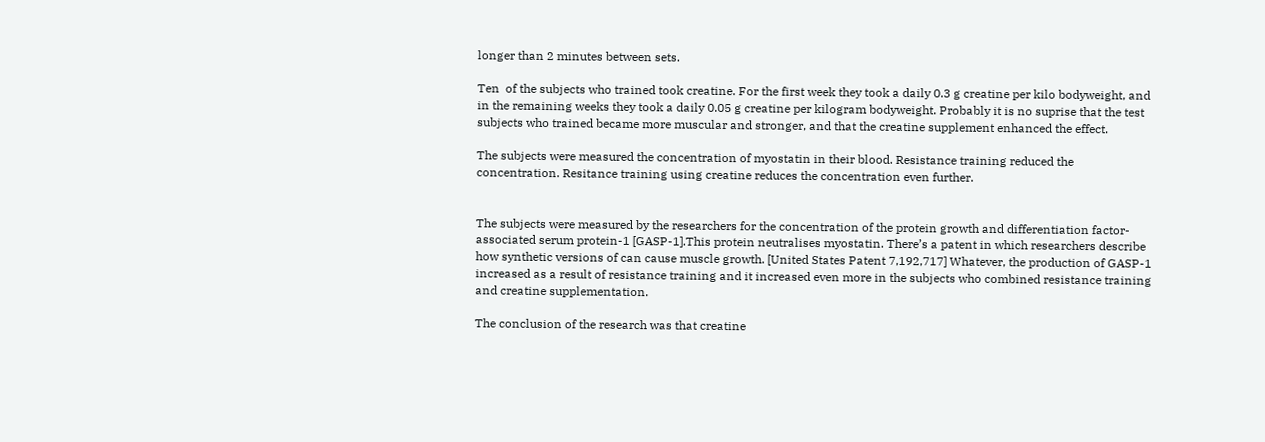longer than 2 minutes between sets.

Ten  of the subjects who trained took creatine. For the first week they took a daily 0.3 g creatine per kilo bodyweight, and in the remaining weeks they took a daily 0.05 g creatine per kilogram bodyweight. Probably it is no suprise that the test subjects who trained became more muscular and stronger, and that the creatine supplement enhanced the effect.

The subjects were measured the concentration of myostatin in their blood. Resistance training reduced the concentration. Resitance training using creatine reduces the concentration even further.


The subjects were measured by the researchers for the concentration of the protein growth and differentiation factor-associated serum protein-1 [GASP-1].This protein neutralises myostatin. There’s a patent in which researchers describe how synthetic versions of can cause muscle growth. [United States Patent 7,192,717] Whatever, the production of GASP-1 increased as a result of resistance training and it increased even more in the subjects who combined resistance training and creatine supplementation.

The conclusion of the research was that creatine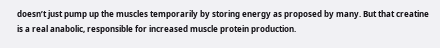doesn’t just pump up the muscles temporarily by storing energy as proposed by many. But that creatine is a real anabolic, responsible for increased muscle protein production.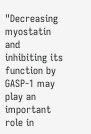"Decreasing myostatin and inhibiting its function by GASP-1 may play an important role in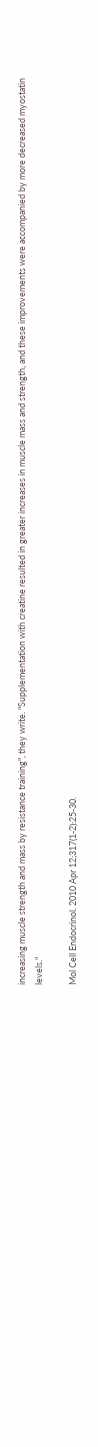increasing muscle strength and mass by resistance training", they write. "Supplementation with creatine resulted in greater increases in muscle mass and strength, and these improvements were accompanied by more decreased myostatin levels."

Mol Cell Endocrinol. 2010 Apr 12;317(1-2):25-30.